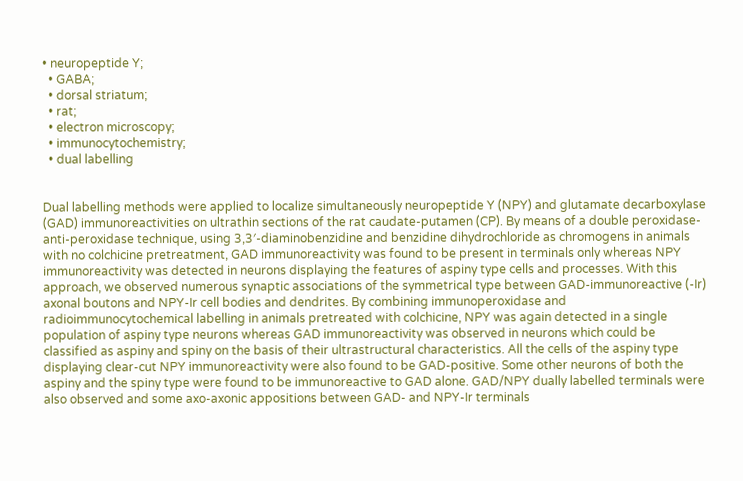• neuropeptide Y;
  • GABA;
  • dorsal striatum;
  • rat;
  • electron microscopy;
  • immunocytochemistry;
  • dual labelling


Dual labelling methods were applied to localize simultaneously neuropeptide Y (NPY) and glutamate decarboxylase (GAD) immunoreactivities on ultrathin sections of the rat caudate-putamen (CP). By means of a double peroxidase-anti-peroxidase technique, using 3,3′-diaminobenzidine and benzidine dihydrochloride as chromogens in animals with no colchicine pretreatment, GAD immunoreactivity was found to be present in terminals only whereas NPY immunoreactivity was detected in neurons displaying the features of aspiny type cells and processes. With this approach, we observed numerous synaptic associations of the symmetrical type between GAD-immunoreactive (-Ir) axonal boutons and NPY-Ir cell bodies and dendrites. By combining immunoperoxidase and radioimmunocytochemical labelling in animals pretreated with colchicine, NPY was again detected in a single population of aspiny type neurons whereas GAD immunoreactivity was observed in neurons which could be classified as aspiny and spiny on the basis of their ultrastructural characteristics. All the cells of the aspiny type displaying clear-cut NPY immunoreactivity were also found to be GAD-positive. Some other neurons of both the aspiny and the spiny type were found to be immunoreactive to GAD alone. GAD/NPY dually labelled terminals were also observed and some axo-axonic appositions between GAD- and NPY-Ir terminals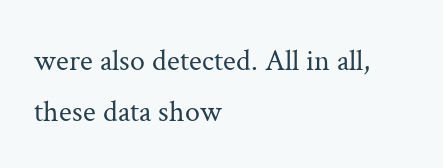were also detected. All in all, these data show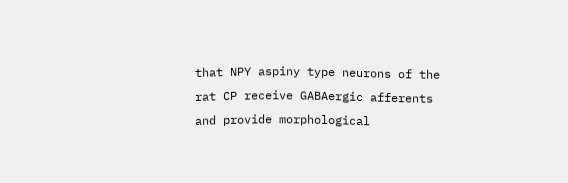that NPY aspiny type neurons of the rat CP receive GABAergic afferents and provide morphological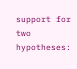support for two hypotheses: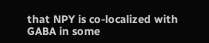that NPY is co-localized with GABA in some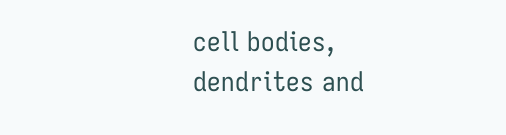cell bodies, dendrites and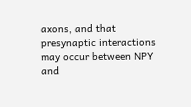axons, and that presynaptic interactions may occur between NPY and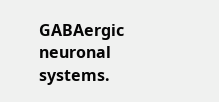GABAergic neuronal systems.